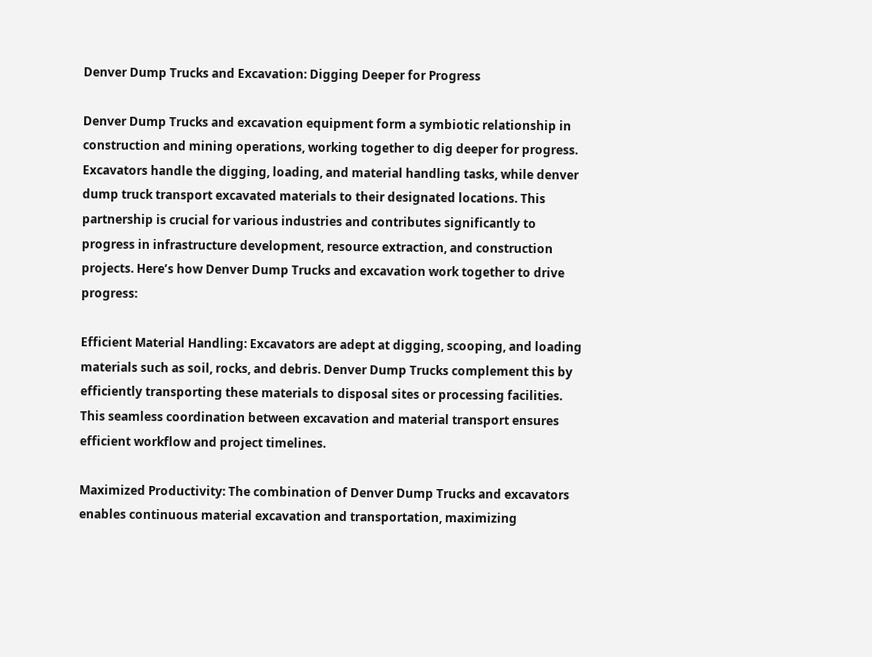Denver Dump Trucks and Excavation: Digging Deeper for Progress

Denver Dump Trucks and excavation equipment form a symbiotic relationship in construction and mining operations, working together to dig deeper for progress. Excavators handle the digging, loading, and material handling tasks, while denver dump truck transport excavated materials to their designated locations. This partnership is crucial for various industries and contributes significantly to progress in infrastructure development, resource extraction, and construction projects. Here’s how Denver Dump Trucks and excavation work together to drive progress:

Efficient Material Handling: Excavators are adept at digging, scooping, and loading materials such as soil, rocks, and debris. Denver Dump Trucks complement this by efficiently transporting these materials to disposal sites or processing facilities. This seamless coordination between excavation and material transport ensures efficient workflow and project timelines.

Maximized Productivity: The combination of Denver Dump Trucks and excavators enables continuous material excavation and transportation, maximizing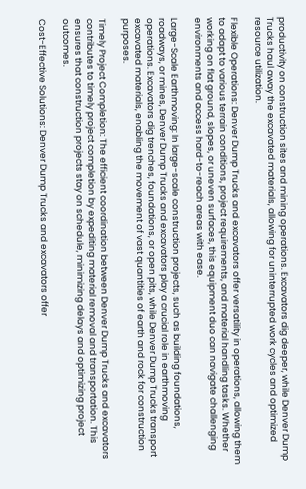productivity on construction sites and mining operations. Excavators dig deeper, while Denver Dump Trucks haul away the excavated materials, allowing for uninterrupted work cycles and optimized resource utilization.

Flexible Operations: Denver Dump Trucks and excavators offer versatility in operations, allowing them to adapt to various terrain conditions, project requirements, and material handling tasks. Whether working on flat ground, slopes, or uneven surfaces, this equipment duo can navigate challenging environments and access hard-to-reach areas with ease.

Large-Scale Earthmoving: In large-scale construction projects, such as building foundations, roadways, or mines, Denver Dump Trucks and excavators play a crucial role in earthmoving operations. Excavators dig trenches, foundations, or open pits, while Denver Dump Trucks transport excavated materials, enabling the movement of vast quantities of earth and rock for construction purposes.

Timely Project Completion: The efficient coordination between Denver Dump Trucks and excavators contributes to timely project completion by expediting material removal and transportation. This ensures that construction projects stay on schedule, minimizing delays and optimizing project outcomes.

Cost-Effective Solutions: Denver Dump Trucks and excavators offer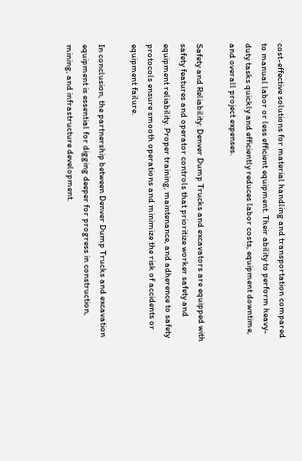cost-effective solutions for material handling and transportation compared to manual labor or less efficient equipment. Their ability to perform heavy-duty tasks quickly and efficiently reduces labor costs, equipment downtime, and overall project expenses.

Safety and Reliability: Denver Dump Trucks and excavators are equipped with safety features and operator controls that prioritize worker safety and equipment reliability. Proper training, maintenance, and adherence to safety protocols ensure smooth operations and minimize the risk of accidents or equipment failure.

In conclusion, the partnership between Denver Dump Trucks and excavation equipment is essential for digging deeper for progress in construction, mining, and infrastructure development.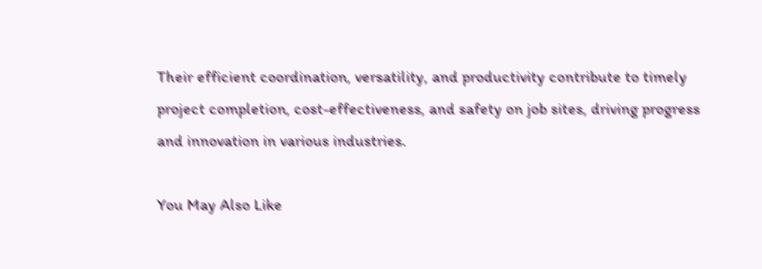Their efficient coordination, versatility, and productivity contribute to timely project completion, cost-effectiveness, and safety on job sites, driving progress and innovation in various industries.

You May Also Like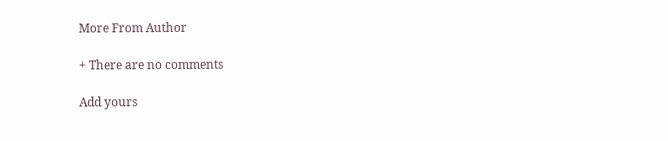More From Author

+ There are no comments

Add yours